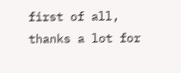first of all, thanks a lot for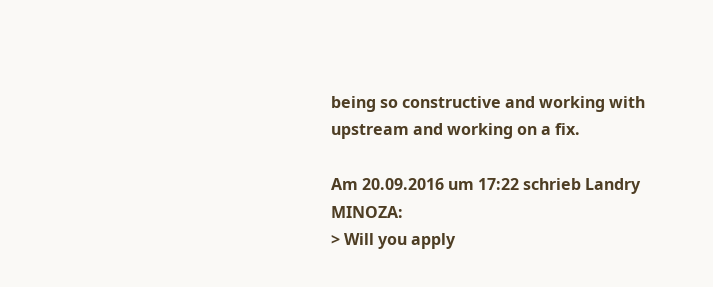being so constructive and working with
upstream and working on a fix.

Am 20.09.2016 um 17:22 schrieb Landry MINOZA:
> Will you apply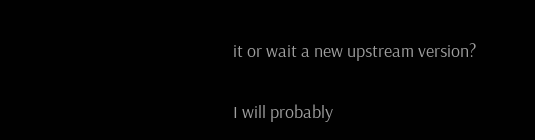it or wait a new upstream version?

I will probably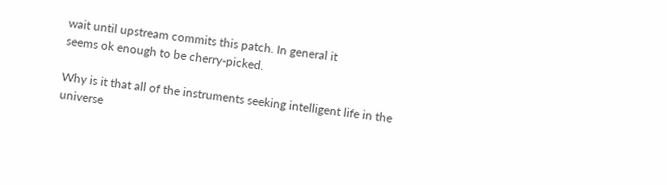wait until upstream commits this patch. In general it
seems ok enough to be cherry-picked.

Why is it that all of the instruments seeking intelligent life in the
universe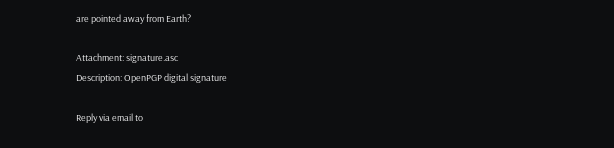are pointed away from Earth?

Attachment: signature.asc
Description: OpenPGP digital signature

Reply via email to